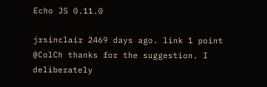Echo JS 0.11.0

jrsinclair 2469 days ago. link 1 point
@ColCh thanks for the suggestion. I deliberately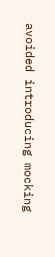avoided introducing mocking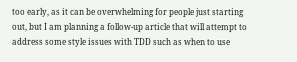too early, as it can be overwhelming for people just starting out, but I am planning a follow-up article that will attempt to address some style issues with TDD such as when to use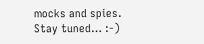mocks and spies. Stay tuned… :-)